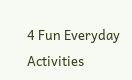4 Fun Everyday Activities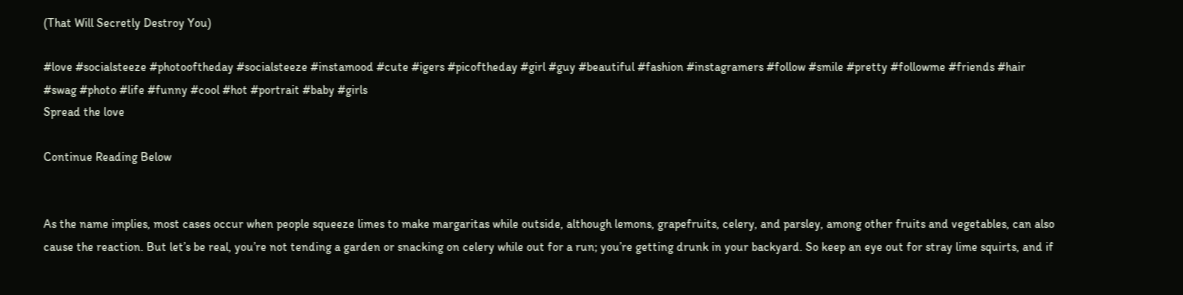(That Will Secretly Destroy You)

#love #socialsteeze #photooftheday #socialsteeze #instamood #cute #igers #picoftheday #girl #guy #beautiful #fashion #instagramers #follow #smile #pretty #followme #friends #hair #swag #photo #life #funny #cool #hot #portrait #baby #girls
Spread the love

Continue Reading Below


As the name implies, most cases occur when people squeeze limes to make margaritas while outside, although lemons, grapefruits, celery, and parsley, among other fruits and vegetables, can also cause the reaction. But let’s be real, you’re not tending a garden or snacking on celery while out for a run; you’re getting drunk in your backyard. So keep an eye out for stray lime squirts, and if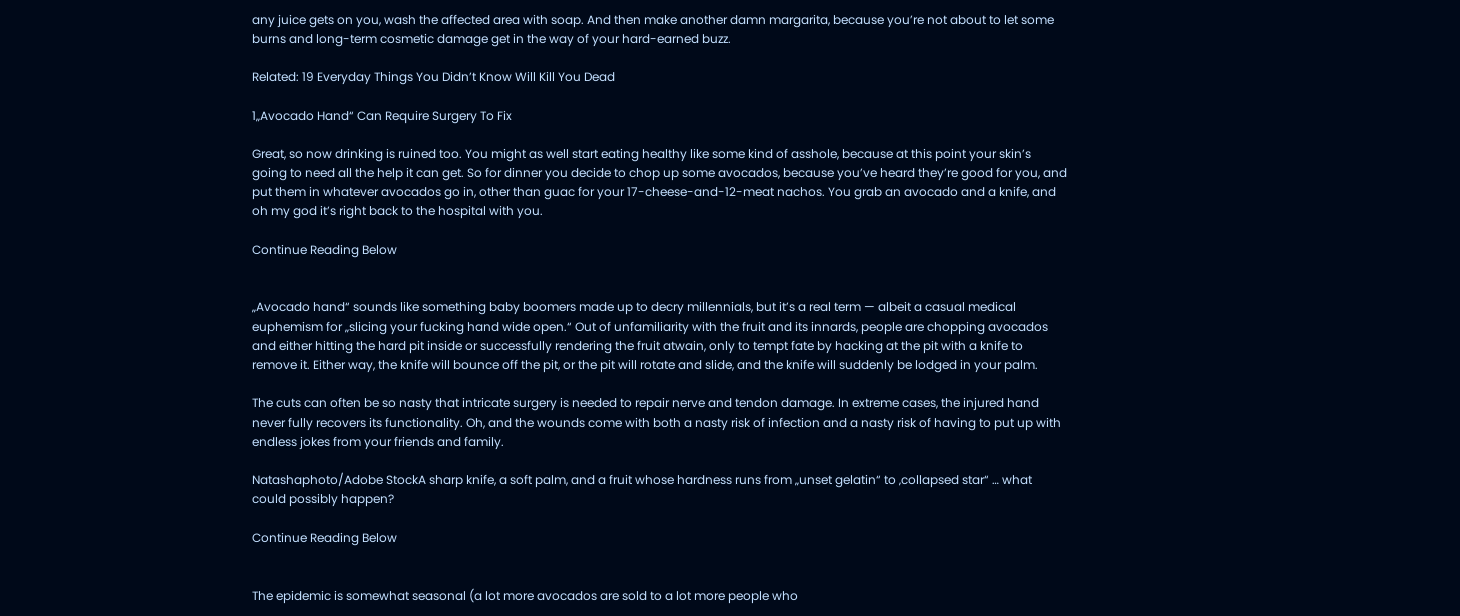any juice gets on you, wash the affected area with soap. And then make another damn margarita, because you’re not about to let some burns and long-term cosmetic damage get in the way of your hard-earned buzz.

Related: 19 Everyday Things You Didn’t Know Will Kill You Dead

1„Avocado Hand“ Can Require Surgery To Fix

Great, so now drinking is ruined too. You might as well start eating healthy like some kind of asshole, because at this point your skin’s going to need all the help it can get. So for dinner you decide to chop up some avocados, because you’ve heard they’re good for you, and put them in whatever avocados go in, other than guac for your 17-cheese-and-12-meat nachos. You grab an avocado and a knife, and oh my god it’s right back to the hospital with you.

Continue Reading Below


„Avocado hand“ sounds like something baby boomers made up to decry millennials, but it’s a real term — albeit a casual medical euphemism for „slicing your fucking hand wide open.“ Out of unfamiliarity with the fruit and its innards, people are chopping avocados and either hitting the hard pit inside or successfully rendering the fruit atwain, only to tempt fate by hacking at the pit with a knife to remove it. Either way, the knife will bounce off the pit, or the pit will rotate and slide, and the knife will suddenly be lodged in your palm.

The cuts can often be so nasty that intricate surgery is needed to repair nerve and tendon damage. In extreme cases, the injured hand never fully recovers its functionality. Oh, and the wounds come with both a nasty risk of infection and a nasty risk of having to put up with endless jokes from your friends and family.

Natashaphoto/Adobe StockA sharp knife, a soft palm, and a fruit whose hardness runs from „unset gelatin“ to ‚collapsed star“ … what could possibly happen?

Continue Reading Below


The epidemic is somewhat seasonal (a lot more avocados are sold to a lot more people who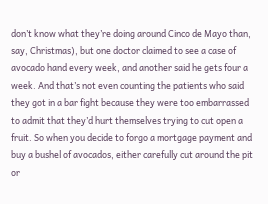don’t know what they’re doing around Cinco de Mayo than, say, Christmas), but one doctor claimed to see a case of avocado hand every week, and another said he gets four a week. And that’s not even counting the patients who said they got in a bar fight because they were too embarrassed to admit that they’d hurt themselves trying to cut open a fruit. So when you decide to forgo a mortgage payment and buy a bushel of avocados, either carefully cut around the pit or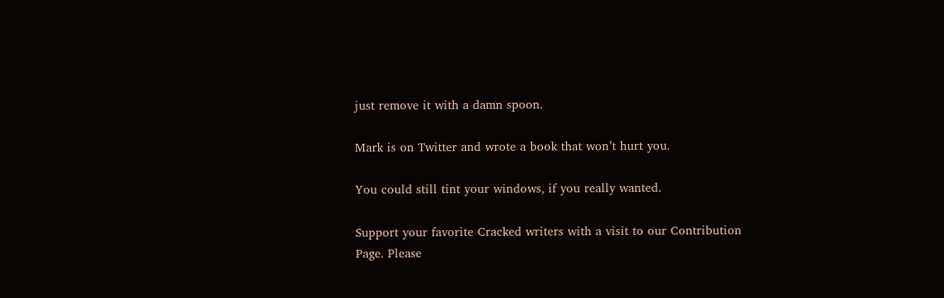just remove it with a damn spoon.

Mark is on Twitter and wrote a book that won’t hurt you.

You could still tint your windows, if you really wanted.

Support your favorite Cracked writers with a visit to our Contribution Page. Please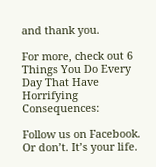and thank you.

For more, check out 6 Things You Do Every Day That Have Horrifying Consequences:

Follow us on Facebook. Or don’t. It’s your life.